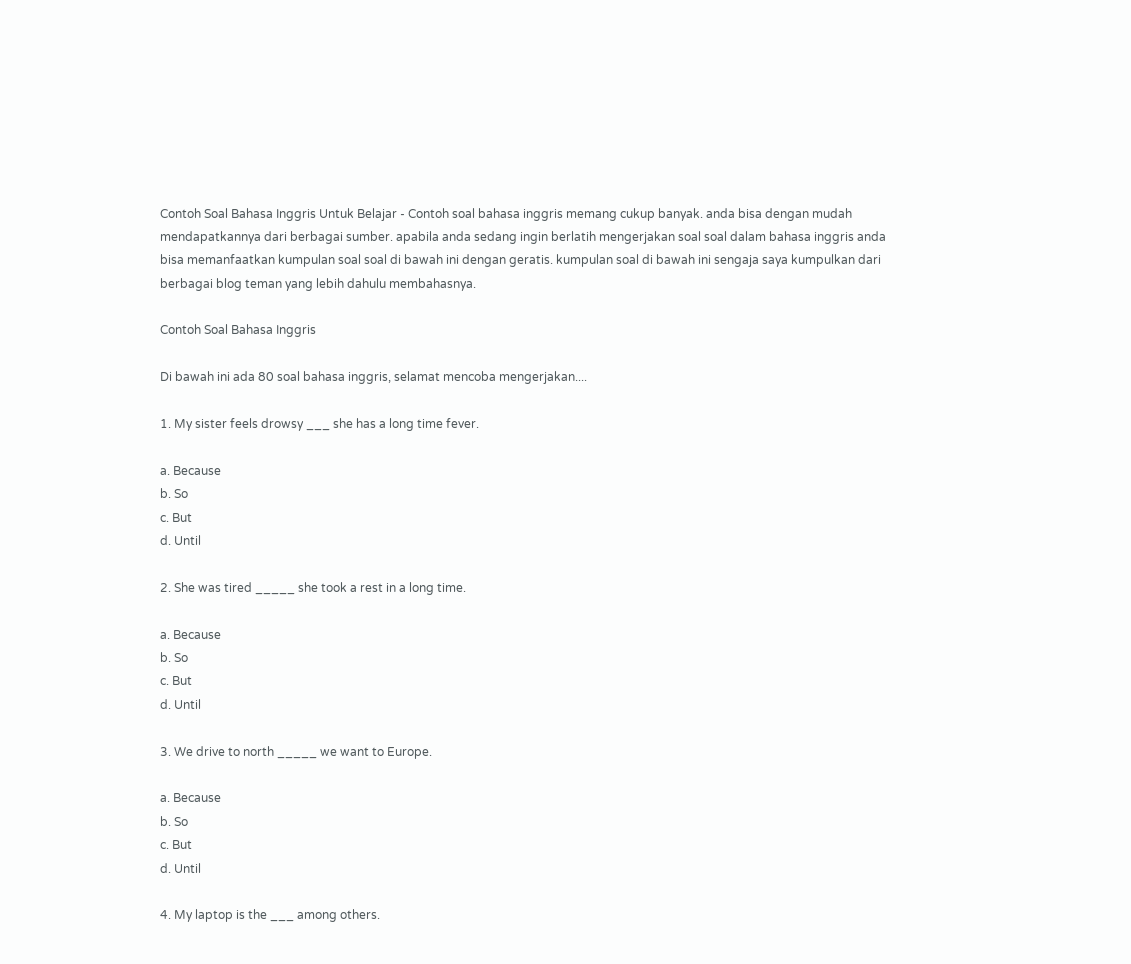Contoh Soal Bahasa Inggris Untuk Belajar - Contoh soal bahasa inggris memang cukup banyak. anda bisa dengan mudah mendapatkannya dari berbagai sumber. apabila anda sedang ingin berlatih mengerjakan soal soal dalam bahasa inggris anda bisa memanfaatkan kumpulan soal soal di bawah ini dengan geratis. kumpulan soal di bawah ini sengaja saya kumpulkan dari berbagai blog teman yang lebih dahulu membahasnya.

Contoh Soal Bahasa Inggris

Di bawah ini ada 80 soal bahasa inggris, selamat mencoba mengerjakan....

1. My sister feels drowsy ___ she has a long time fever.

a. Because
b. So
c. But
d. Until

2. She was tired _____ she took a rest in a long time.

a. Because
b. So
c. But
d. Until

3. We drive to north _____ we want to Europe.

a. Because
b. So
c. But
d. Until

4. My laptop is the ___ among others.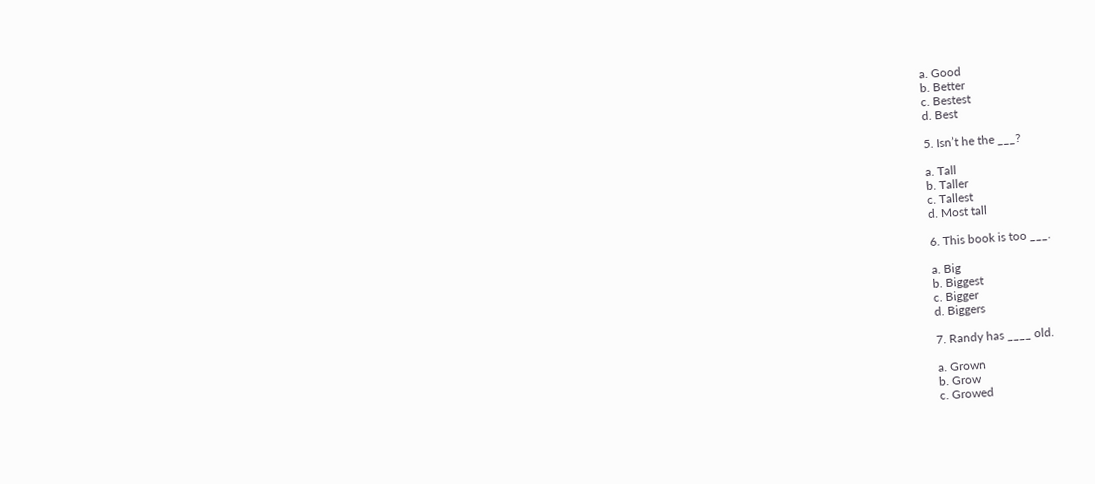a. Good
b. Better
c. Bestest
d. Best

5. Isn’t he the ___?

a. Tall
b. Taller
c. Tallest
d. Most tall

6. This book is too ___.

a. Big
b. Biggest
c. Bigger
d. Biggers

7. Randy has ____ old.

a. Grown
b. Grow
c. Growed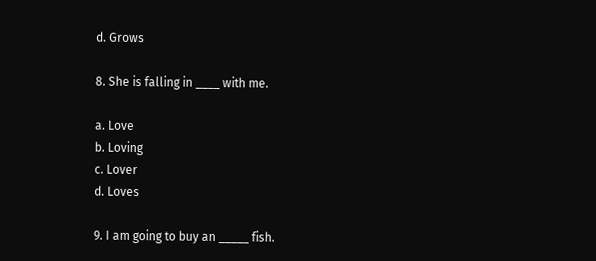d. Grows

8. She is falling in ____ with me.

a. Love
b. Loving
c. Lover
d. Loves

9. I am going to buy an _____ fish.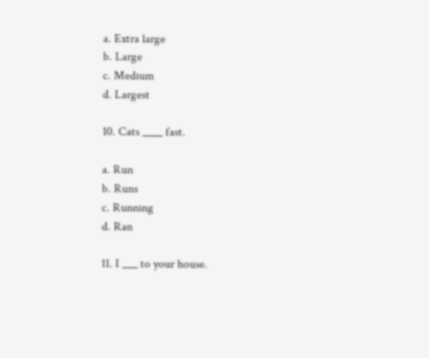a. Extra large
b. Large
c. Medium
d. Largest

10. Cats ____ fast.

a. Run
b. Runs
c. Running
d. Ran

11. I ___ to your house.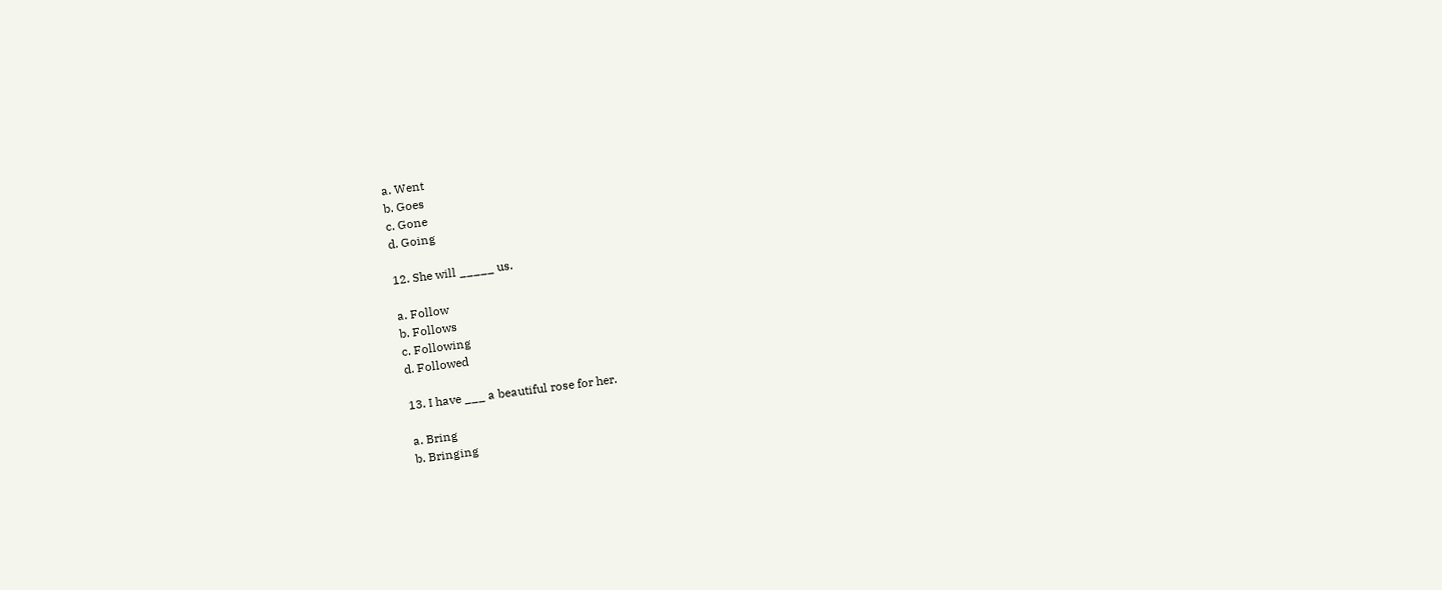a. Went
b. Goes
c. Gone
d. Going

12. She will _____ us.

a. Follow
b. Follows
c. Following
d. Followed

13. I have ___ a beautiful rose for her.

a. Bring
b. Bringing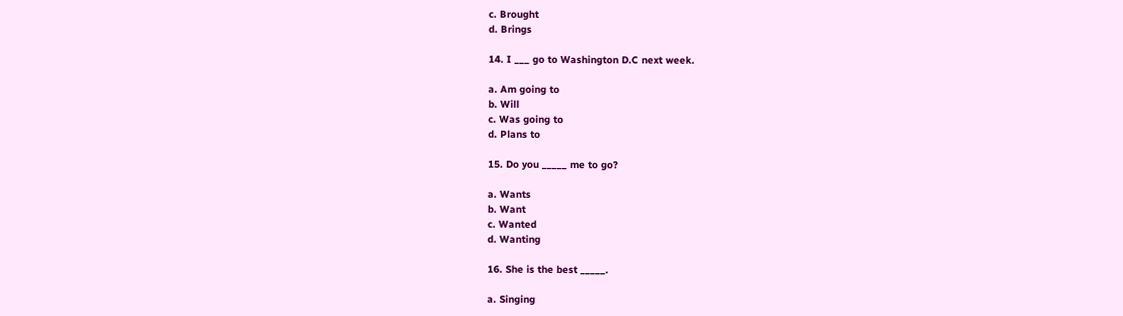c. Brought
d. Brings

14. I ___ go to Washington D.C next week.

a. Am going to
b. Will
c. Was going to
d. Plans to

15. Do you _____ me to go?

a. Wants
b. Want
c. Wanted
d. Wanting

16. She is the best _____.

a. Singing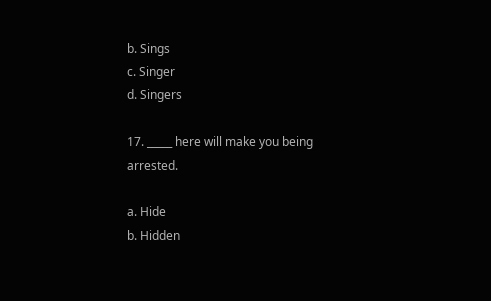b. Sings
c. Singer
d. Singers

17. _____ here will make you being arrested.

a. Hide
b. Hidden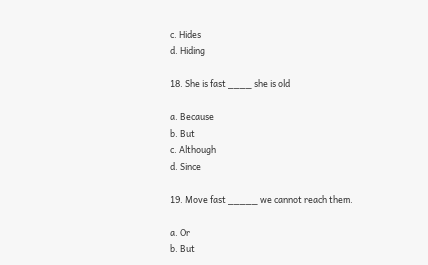c. Hides
d. Hiding

18. She is fast ____ she is old

a. Because
b. But
c. Although
d. Since

19. Move fast _____ we cannot reach them.

a. Or
b. But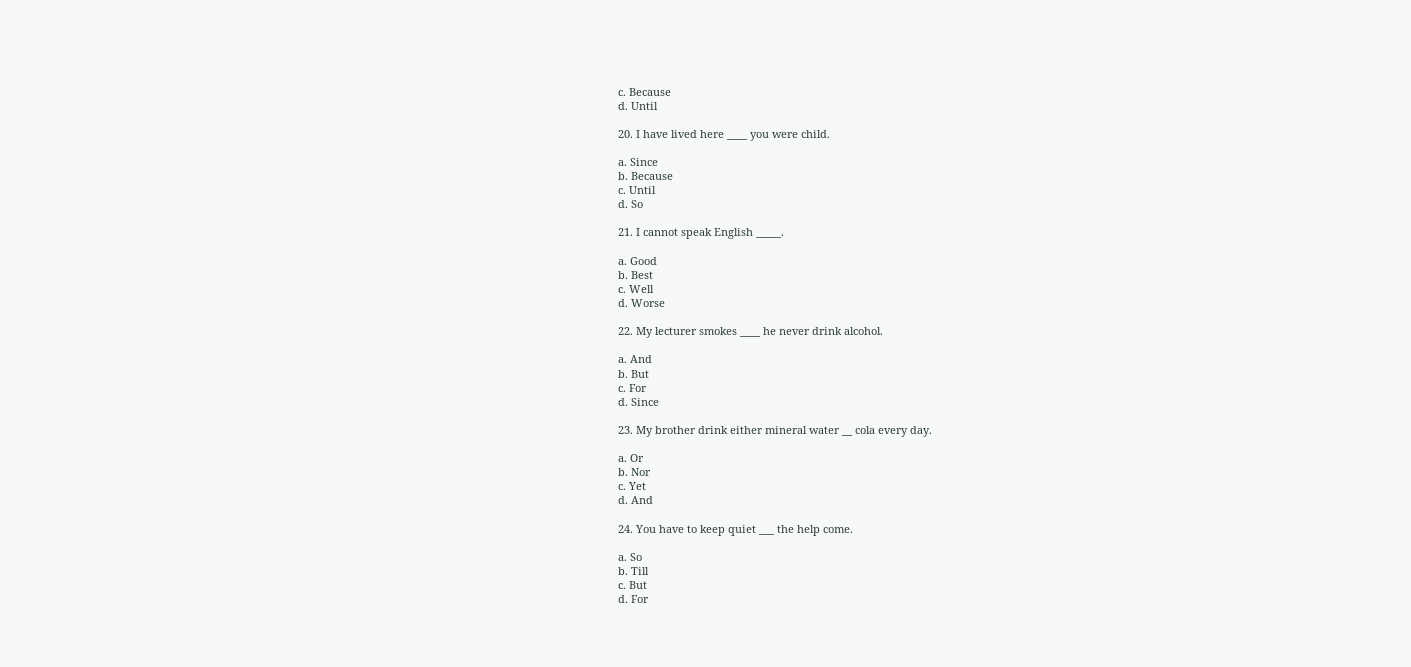c. Because
d. Until

20. I have lived here ____ you were child.

a. Since
b. Because
c. Until
d. So

21. I cannot speak English _____.

a. Good
b. Best
c. Well
d. Worse

22. My lecturer smokes ____ he never drink alcohol.

a. And
b. But
c. For
d. Since

23. My brother drink either mineral water __ cola every day.

a. Or
b. Nor
c. Yet
d. And

24. You have to keep quiet ___ the help come.

a. So
b. Till
c. But
d. For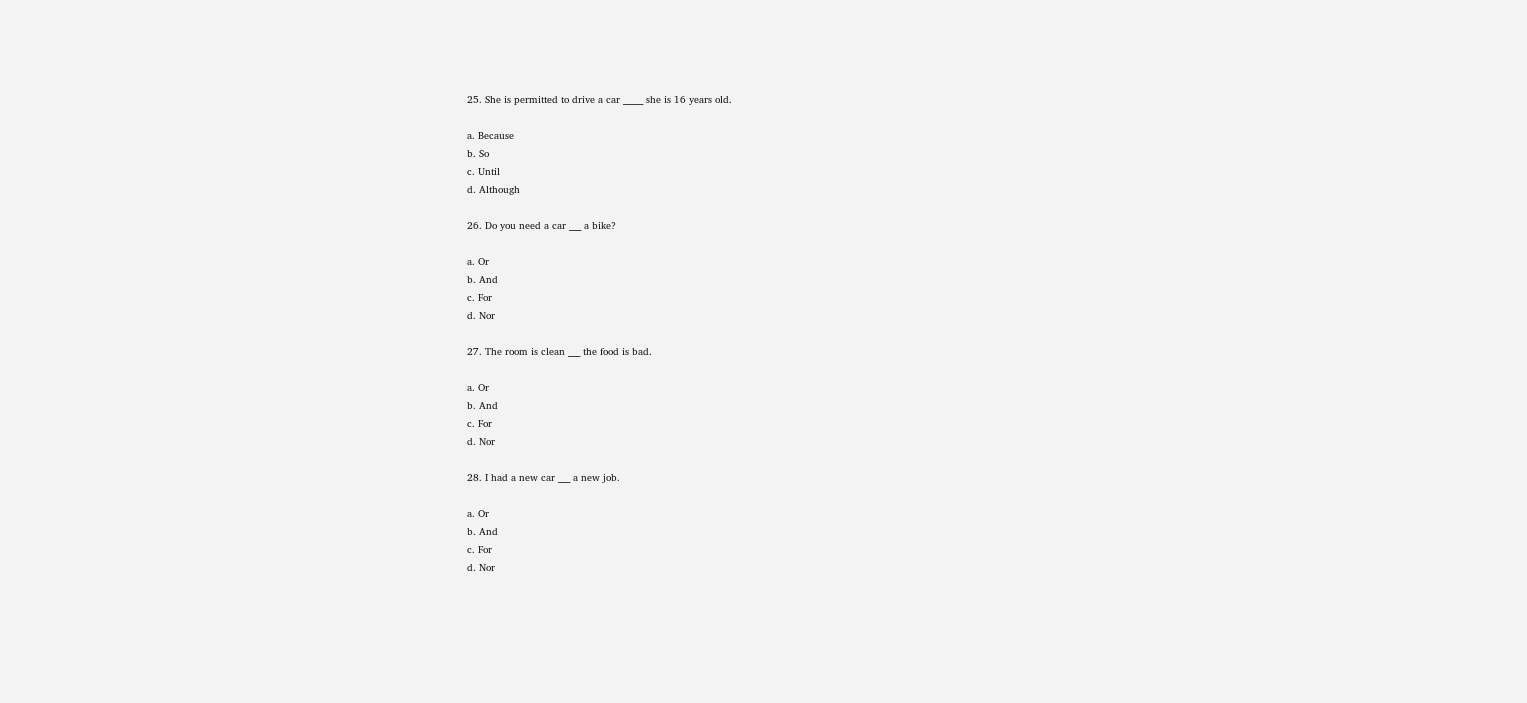25. She is permitted to drive a car _____ she is 16 years old.

a. Because
b. So
c. Until
d. Although

26. Do you need a car ___ a bike?

a. Or
b. And
c. For
d. Nor

27. The room is clean ___ the food is bad.

a. Or
b. And
c. For
d. Nor

28. I had a new car ___ a new job.

a. Or
b. And
c. For
d. Nor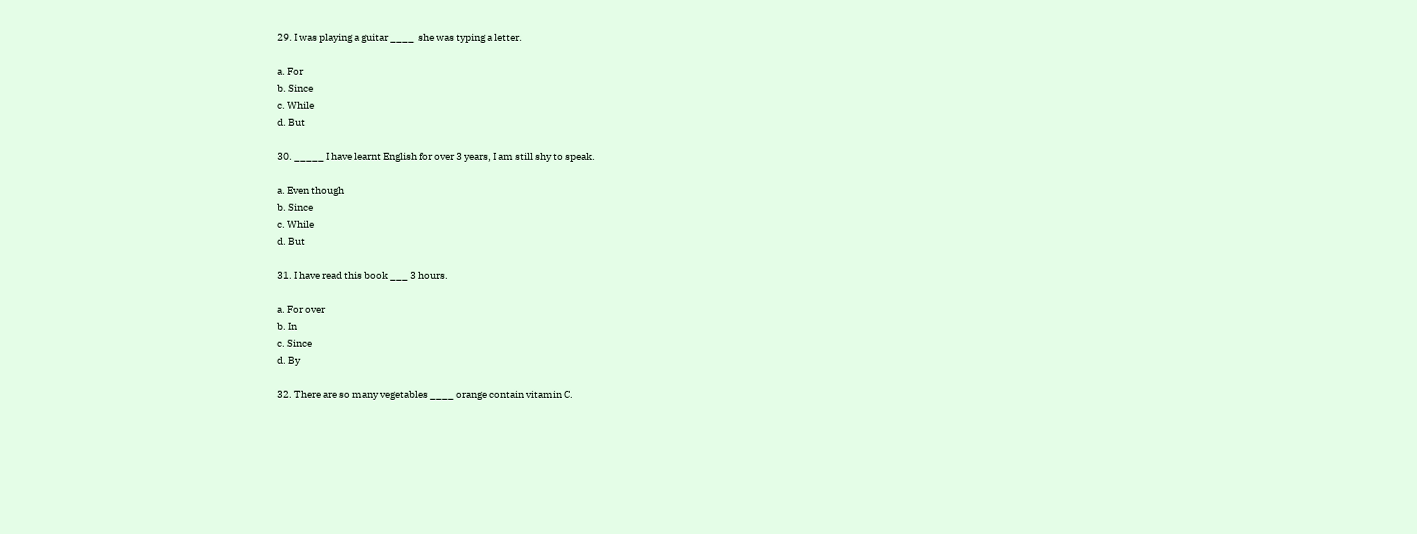29. I was playing a guitar ____  she was typing a letter.

a. For
b. Since
c. While
d. But

30. _____ I have learnt English for over 3 years, I am still shy to speak.

a. Even though
b. Since
c. While
d. But

31. I have read this book ___ 3 hours.

a. For over
b. In
c. Since
d. By

32. There are so many vegetables ____ orange contain vitamin C.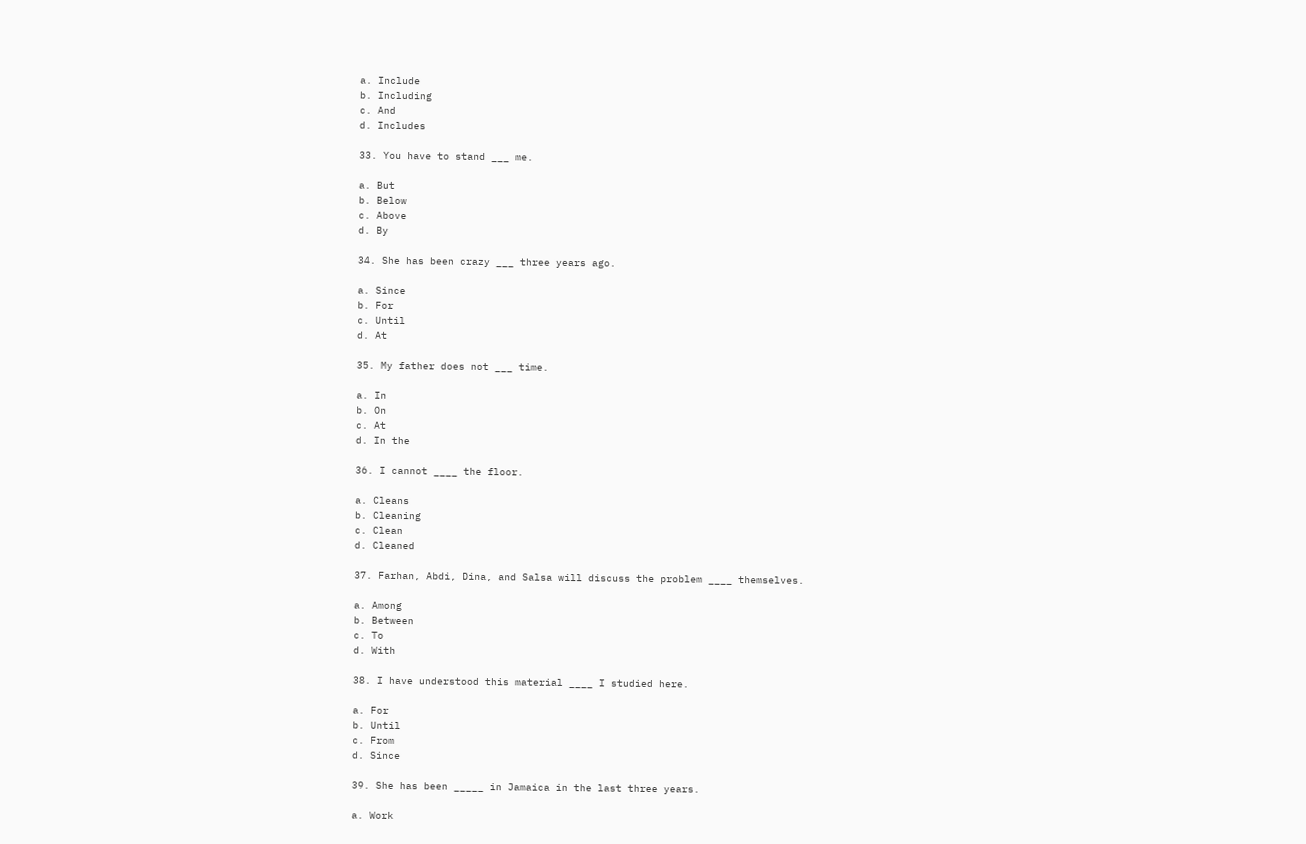a. Include
b. Including
c. And
d. Includes

33. You have to stand ___ me.

a. But
b. Below
c. Above
d. By

34. She has been crazy ___ three years ago.

a. Since
b. For
c. Until
d. At

35. My father does not ___ time.

a. In
b. On
c. At
d. In the

36. I cannot ____ the floor.

a. Cleans
b. Cleaning
c. Clean
d. Cleaned

37. Farhan, Abdi, Dina, and Salsa will discuss the problem ____ themselves.

a. Among
b. Between
c. To
d. With

38. I have understood this material ____ I studied here.

a. For
b. Until
c. From
d. Since

39. She has been _____ in Jamaica in the last three years.

a. Work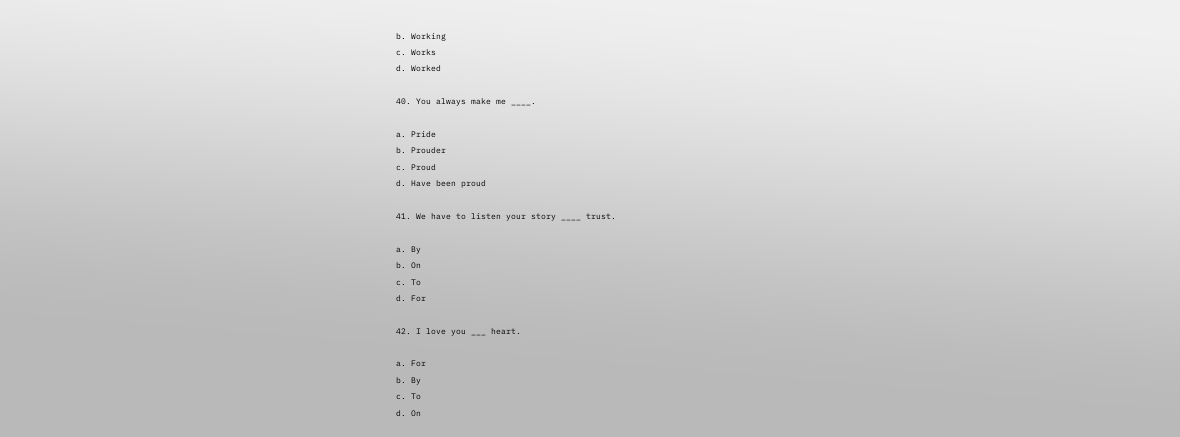b. Working
c. Works
d. Worked

40. You always make me ____.

a. Pride
b. Prouder
c. Proud
d. Have been proud

41. We have to listen your story ____ trust.

a. By
b. On
c. To
d. For

42. I love you ___ heart.

a. For
b. By
c. To
d. On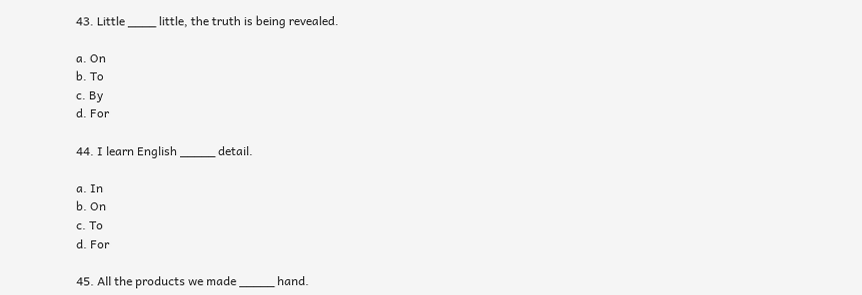43. Little ____ little, the truth is being revealed.

a. On
b. To
c. By
d. For

44. I learn English _____ detail.

a. In
b. On
c. To
d. For

45. All the products we made _____ hand.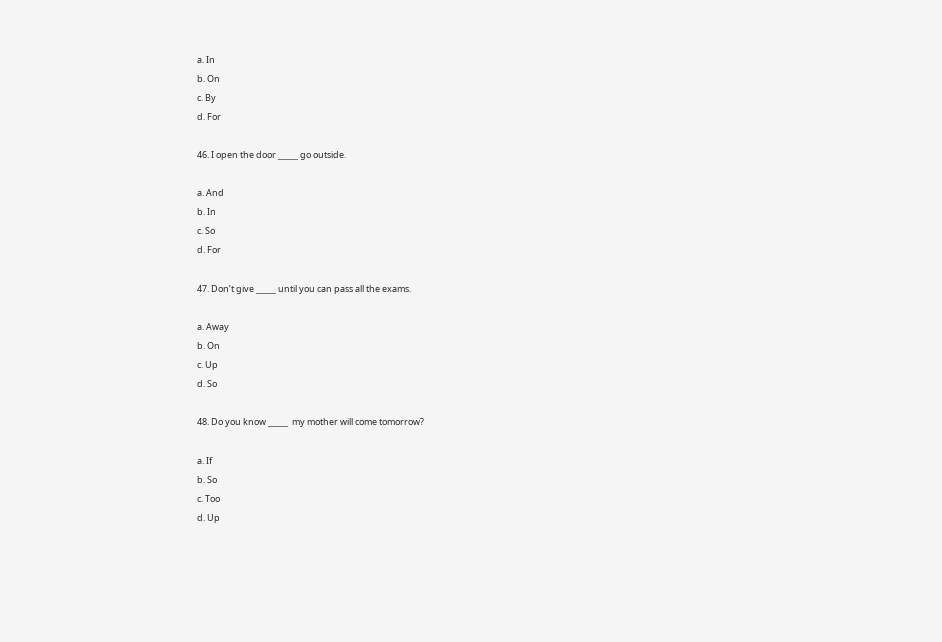a. In
b. On
c. By
d. For

46. I open the door _____ go outside.

a. And
b. In
c. So
d. For

47. Don’t give _____ until you can pass all the exams.

a. Away
b. On
c. Up
d. So

48. Do you know _____  my mother will come tomorrow?

a. If
b. So
c. Too
d. Up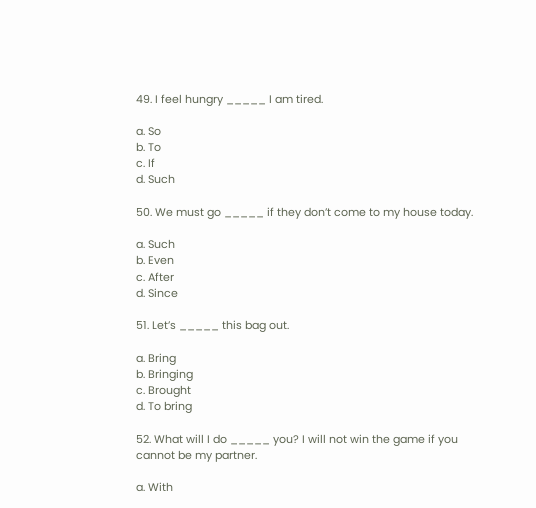49. I feel hungry _____ I am tired.

a. So
b. To
c. If
d. Such

50. We must go _____ if they don’t come to my house today.

a. Such
b. Even
c. After
d. Since

51. Let’s _____ this bag out.

a. Bring
b. Bringing
c. Brought
d. To bring

52. What will I do _____ you? I will not win the game if you cannot be my partner.

a. With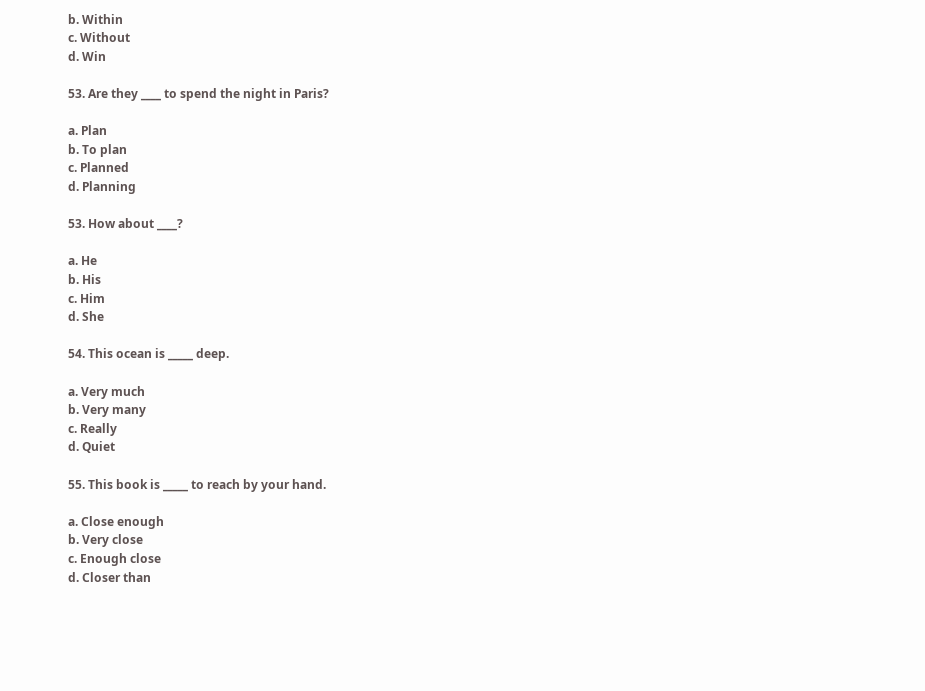b. Within
c. Without
d. Win

53. Are they ____ to spend the night in Paris?

a. Plan
b. To plan
c. Planned
d. Planning

53. How about ____?

a. He
b. His
c. Him
d. She

54. This ocean is _____ deep.

a. Very much
b. Very many
c. Really
d. Quiet

55. This book is _____ to reach by your hand.

a. Close enough
b. Very close
c. Enough close
d. Closer than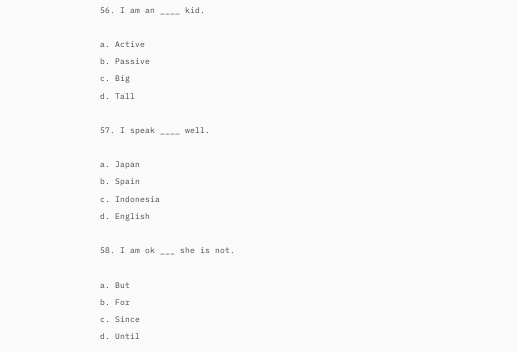56. I am an ____ kid.

a. Active
b. Passive
c. Big
d. Tall

57. I speak ____ well.

a. Japan
b. Spain
c. Indonesia
d. English

58. I am ok ___ she is not.

a. But
b. For
c. Since
d. Until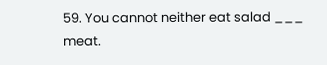59. You cannot neither eat salad ___ meat.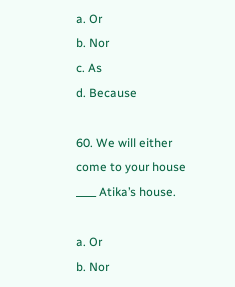a. Or
b. Nor
c. As
d. Because

60. We will either come to your house ____ Atika’s house.

a. Or
b. Nor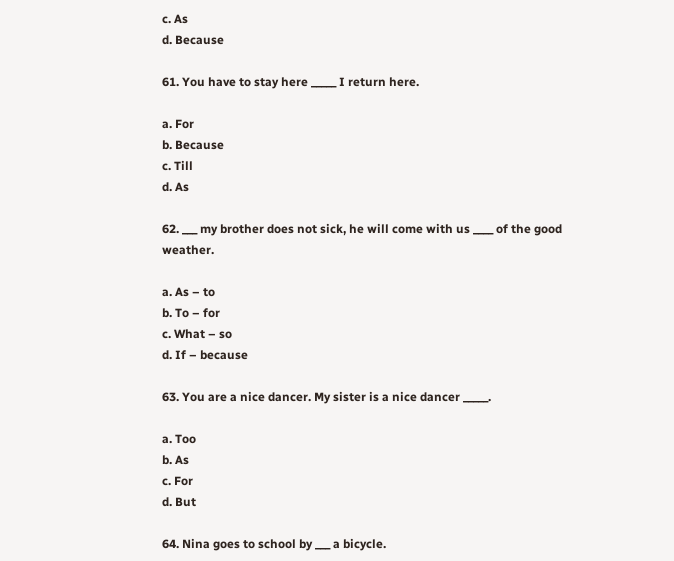c. As
d. Because

61. You have to stay here _____ I return here.

a. For
b. Because
c. Till
d. As

62. ___ my brother does not sick, he will come with us ____ of the good weather.

a. As – to
b. To – for
c. What – so
d. If – because

63. You are a nice dancer. My sister is a nice dancer _____.

a. Too
b. As
c. For
d. But

64. Nina goes to school by ___ a bicycle.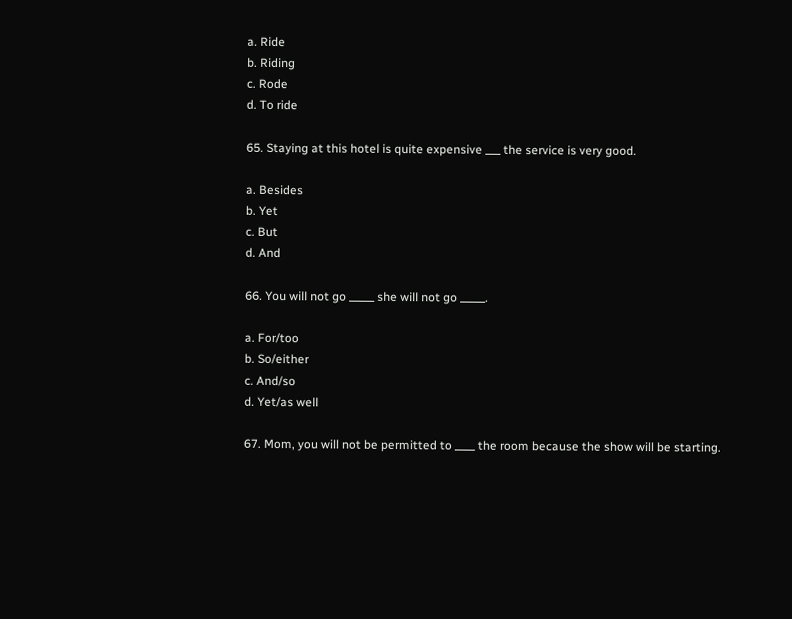a. Ride
b. Riding
c. Rode
d. To ride

65. Staying at this hotel is quite expensive ___ the service is very good.

a. Besides
b. Yet
c. But
d. And

66. You will not go _____ she will not go _____.

a. For/too
b. So/either
c. And/so
d. Yet/as well

67. Mom, you will not be permitted to ____ the room because the show will be starting.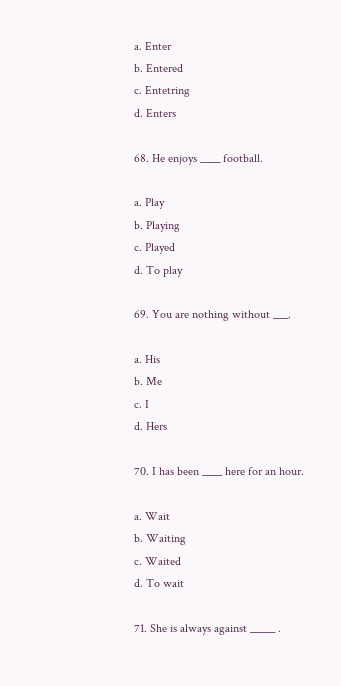a. Enter
b. Entered
c. Entetring
d. Enters

68. He enjoys ____ football.

a. Play
b. Playing
c. Played
d. To play

69. You are nothing without ___.

a. His
b. Me
c. I
d. Hers

70. I has been ____ here for an hour.

a. Wait
b. Waiting
c. Waited
d. To wait

71. She is always against _____ .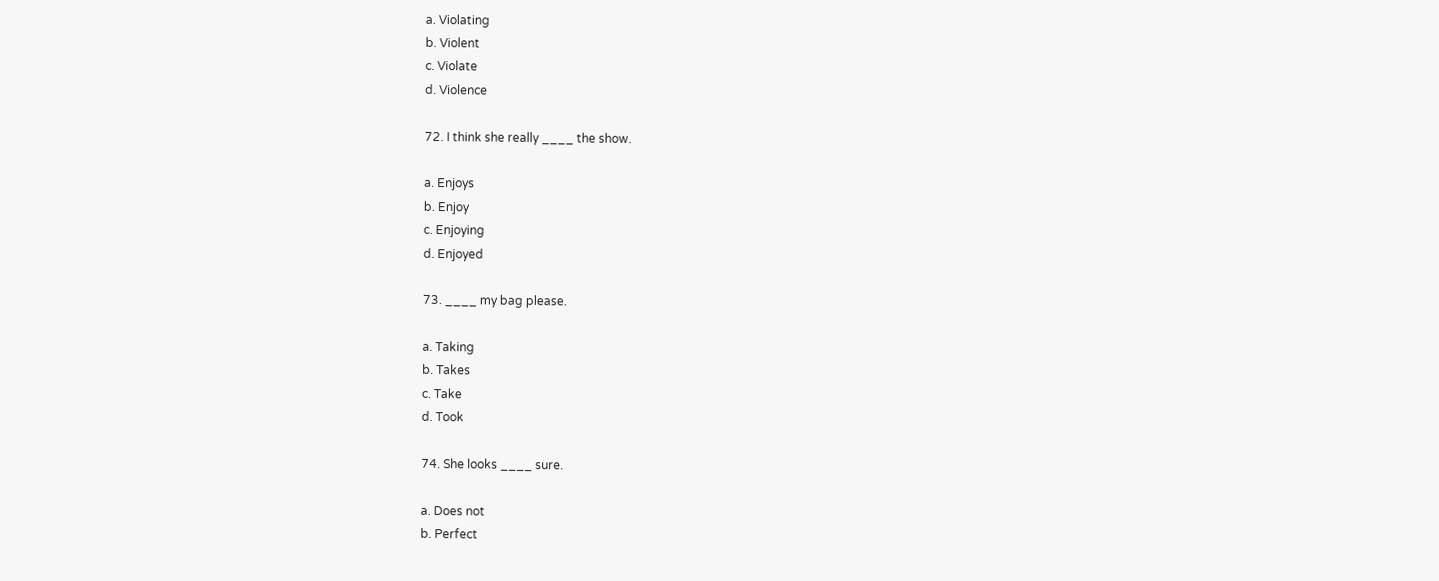a. Violating
b. Violent
c. Violate
d. Violence

72. I think she really ____ the show.

a. Enjoys
b. Enjoy
c. Enjoying
d. Enjoyed

73. ____ my bag please.

a. Taking
b. Takes
c. Take
d. Took

74. She looks ____ sure.

a. Does not
b. Perfect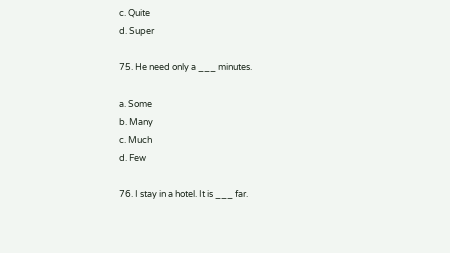c. Quite
d. Super

75. He need only a ___ minutes.

a. Some
b. Many
c. Much
d. Few

76. I stay in a hotel. It is ___ far.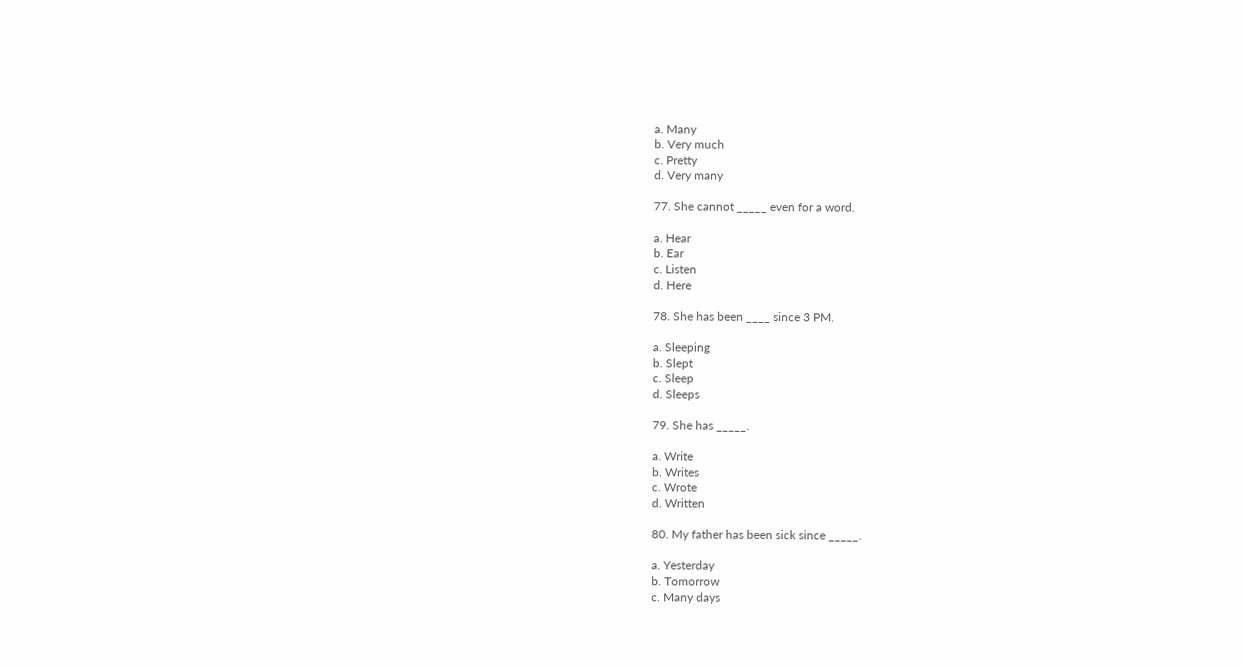a. Many
b. Very much
c. Pretty
d. Very many

77. She cannot _____ even for a word.

a. Hear
b. Ear
c. Listen
d. Here

78. She has been ____ since 3 PM.

a. Sleeping
b. Slept
c. Sleep
d. Sleeps

79. She has _____.

a. Write
b. Writes
c. Wrote
d. Written

80. My father has been sick since _____.

a. Yesterday
b. Tomorrow
c. Many days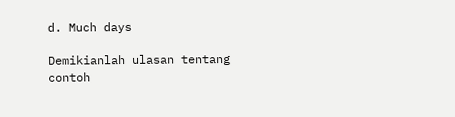d. Much days

Demikianlah ulasan tentang contoh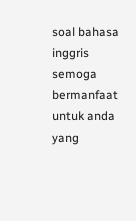soal bahasa inggris semoga bermanfaat untuk anda yang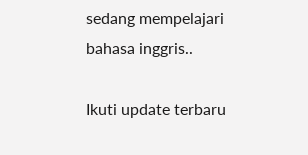sedang mempelajari bahasa inggris..

Ikuti update terbaru